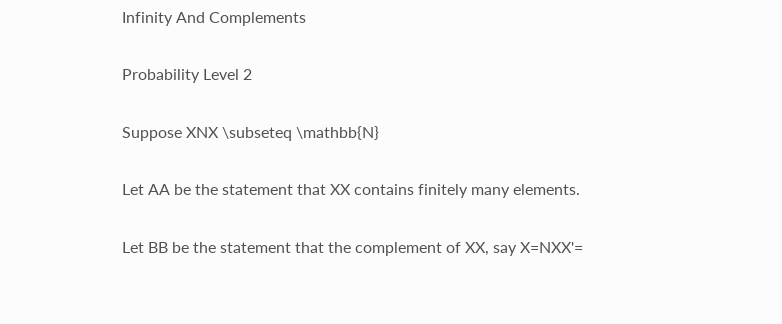Infinity And Complements

Probability Level 2

Suppose XNX \subseteq \mathbb{N}

Let AA be the statement that XX contains finitely many elements.

Let BB be the statement that the complement of XX, say X=NXX'=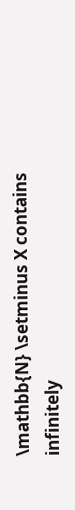\mathbb{N} \setminus X contains infinitely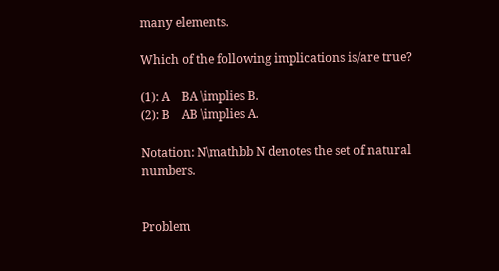many elements.

Which of the following implications is/are true?

(1): A    BA \implies B.
(2): B    AB \implies A.

Notation: N\mathbb N denotes the set of natural numbers.


Problem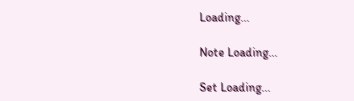Loading...

Note Loading...

Set Loading...